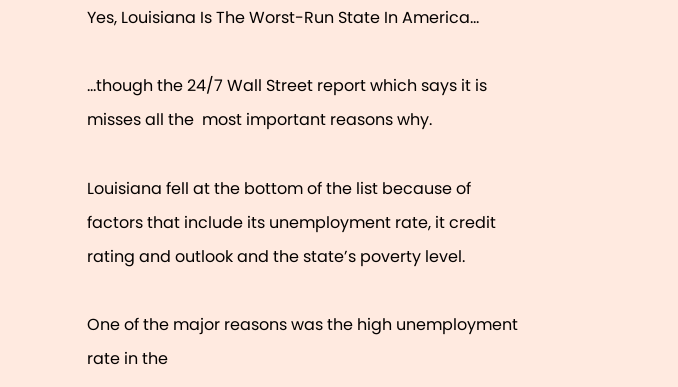Yes, Louisiana Is The Worst-Run State In America…

…though the 24/7 Wall Street report which says it is misses all the  most important reasons why.

Louisiana fell at the bottom of the list because of factors that include its unemployment rate, it credit rating and outlook and the state’s poverty level.

One of the major reasons was the high unemployment rate in the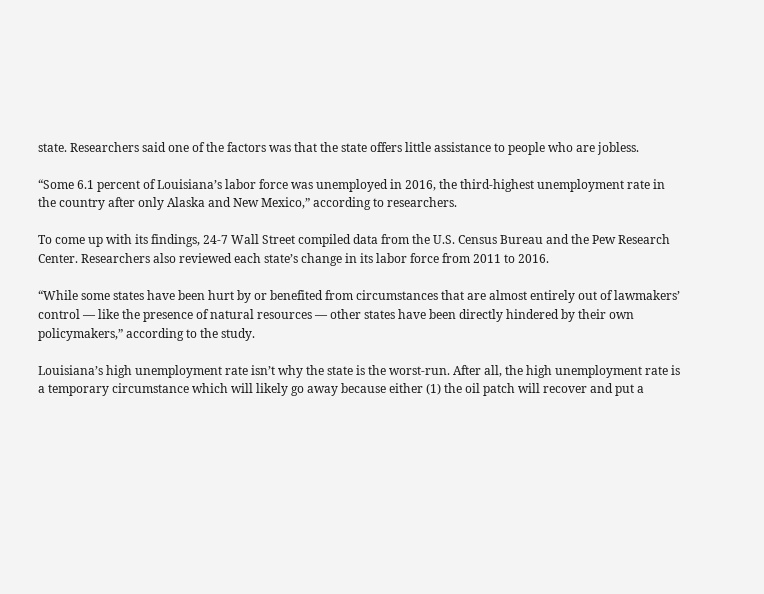state. Researchers said one of the factors was that the state offers little assistance to people who are jobless.

“Some 6.1 percent of Louisiana’s labor force was unemployed in 2016, the third-highest unemployment rate in the country after only Alaska and New Mexico,” according to researchers.

To come up with its findings, 24-7 Wall Street compiled data from the U.S. Census Bureau and the Pew Research Center. Researchers also reviewed each state’s change in its labor force from 2011 to 2016.

“While some states have been hurt by or benefited from circumstances that are almost entirely out of lawmakers’ control — like the presence of natural resources — other states have been directly hindered by their own policymakers,” according to the study.

Louisiana’s high unemployment rate isn’t why the state is the worst-run. After all, the high unemployment rate is a temporary circumstance which will likely go away because either (1) the oil patch will recover and put a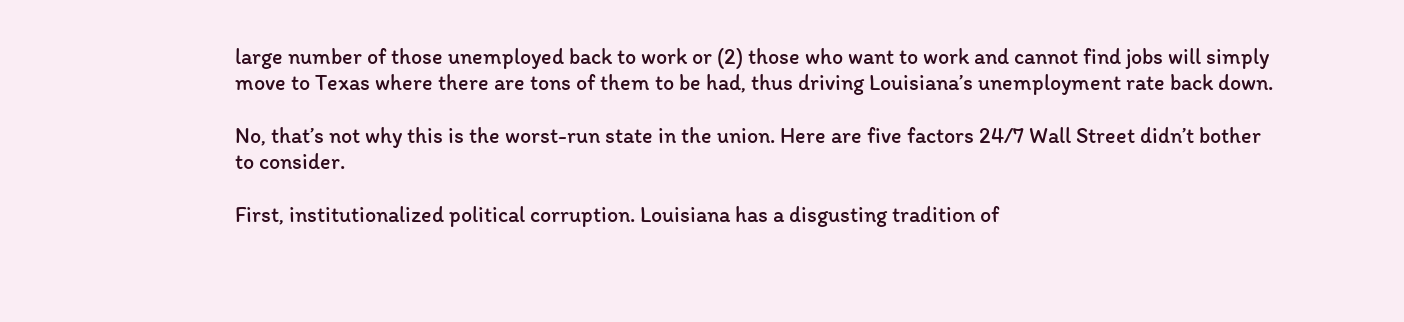large number of those unemployed back to work or (2) those who want to work and cannot find jobs will simply move to Texas where there are tons of them to be had, thus driving Louisiana’s unemployment rate back down.

No, that’s not why this is the worst-run state in the union. Here are five factors 24/7 Wall Street didn’t bother to consider.

First, institutionalized political corruption. Louisiana has a disgusting tradition of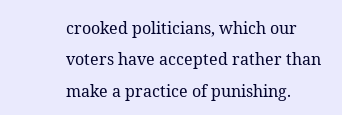crooked politicians, which our voters have accepted rather than make a practice of punishing.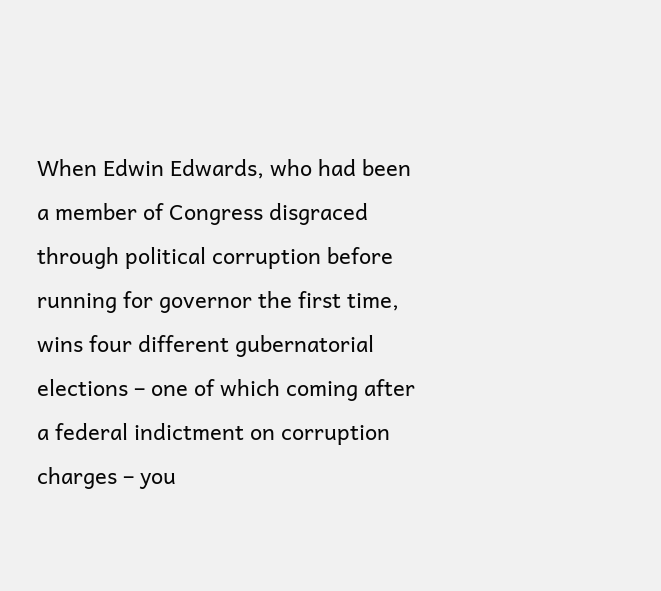When Edwin Edwards, who had been a member of Congress disgraced through political corruption before running for governor the first time, wins four different gubernatorial elections – one of which coming after a federal indictment on corruption charges – you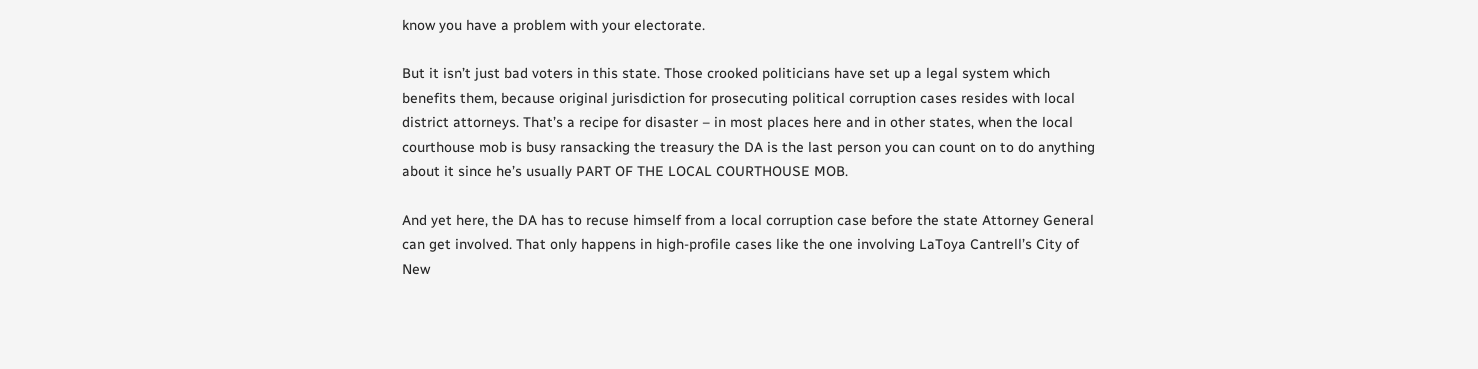know you have a problem with your electorate.

But it isn’t just bad voters in this state. Those crooked politicians have set up a legal system which benefits them, because original jurisdiction for prosecuting political corruption cases resides with local district attorneys. That’s a recipe for disaster – in most places here and in other states, when the local courthouse mob is busy ransacking the treasury the DA is the last person you can count on to do anything about it since he’s usually PART OF THE LOCAL COURTHOUSE MOB.

And yet here, the DA has to recuse himself from a local corruption case before the state Attorney General can get involved. That only happens in high-profile cases like the one involving LaToya Cantrell’s City of New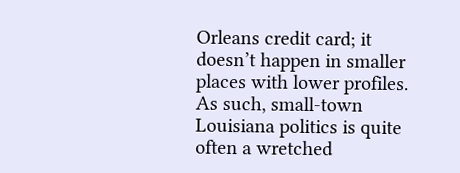Orleans credit card; it doesn’t happen in smaller places with lower profiles. As such, small-town Louisiana politics is quite often a wretched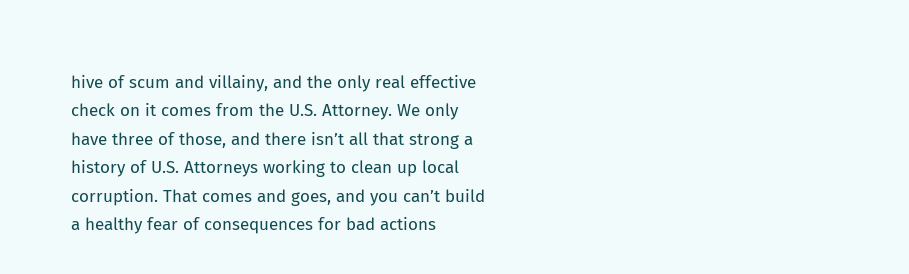hive of scum and villainy, and the only real effective check on it comes from the U.S. Attorney. We only have three of those, and there isn’t all that strong a history of U.S. Attorneys working to clean up local corruption. That comes and goes, and you can’t build a healthy fear of consequences for bad actions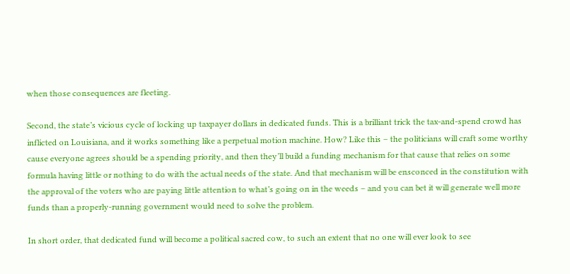when those consequences are fleeting.

Second, the state’s vicious cycle of locking up taxpayer dollars in dedicated funds. This is a brilliant trick the tax-and-spend crowd has inflicted on Louisiana, and it works something like a perpetual motion machine. How? Like this – the politicians will craft some worthy cause everyone agrees should be a spending priority, and then they’ll build a funding mechanism for that cause that relies on some formula having little or nothing to do with the actual needs of the state. And that mechanism will be ensconced in the constitution with the approval of the voters who are paying little attention to what’s going on in the weeds – and you can bet it will generate well more funds than a properly-running government would need to solve the problem.

In short order, that dedicated fund will become a political sacred cow, to such an extent that no one will ever look to see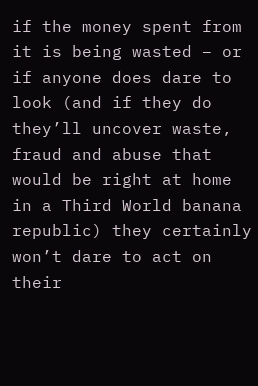if the money spent from it is being wasted – or if anyone does dare to look (and if they do they’ll uncover waste, fraud and abuse that would be right at home in a Third World banana republic) they certainly won’t dare to act on their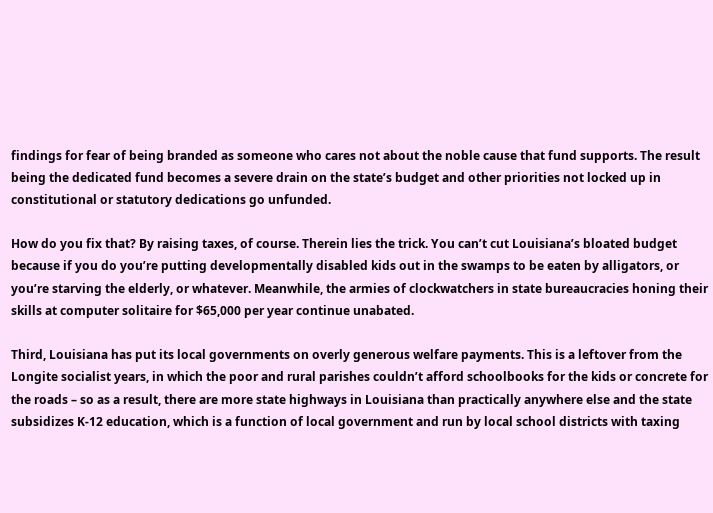findings for fear of being branded as someone who cares not about the noble cause that fund supports. The result being the dedicated fund becomes a severe drain on the state’s budget and other priorities not locked up in constitutional or statutory dedications go unfunded.

How do you fix that? By raising taxes, of course. Therein lies the trick. You can’t cut Louisiana’s bloated budget because if you do you’re putting developmentally disabled kids out in the swamps to be eaten by alligators, or you’re starving the elderly, or whatever. Meanwhile, the armies of clockwatchers in state bureaucracies honing their skills at computer solitaire for $65,000 per year continue unabated.

Third, Louisiana has put its local governments on overly generous welfare payments. This is a leftover from the Longite socialist years, in which the poor and rural parishes couldn’t afford schoolbooks for the kids or concrete for the roads – so as a result, there are more state highways in Louisiana than practically anywhere else and the state subsidizes K-12 education, which is a function of local government and run by local school districts with taxing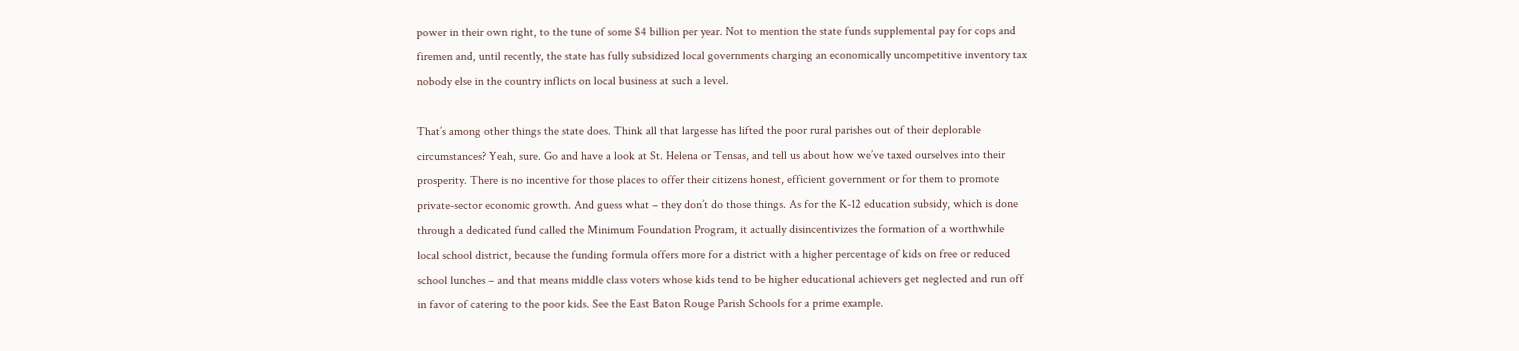power in their own right, to the tune of some $4 billion per year. Not to mention the state funds supplemental pay for cops and firemen and, until recently, the state has fully subsidized local governments charging an economically uncompetitive inventory tax nobody else in the country inflicts on local business at such a level.

That’s among other things the state does. Think all that largesse has lifted the poor rural parishes out of their deplorable circumstances? Yeah, sure. Go and have a look at St. Helena or Tensas, and tell us about how we’ve taxed ourselves into their prosperity. There is no incentive for those places to offer their citizens honest, efficient government or for them to promote private-sector economic growth. And guess what – they don’t do those things. As for the K-12 education subsidy, which is done through a dedicated fund called the Minimum Foundation Program, it actually disincentivizes the formation of a worthwhile local school district, because the funding formula offers more for a district with a higher percentage of kids on free or reduced school lunches – and that means middle class voters whose kids tend to be higher educational achievers get neglected and run off in favor of catering to the poor kids. See the East Baton Rouge Parish Schools for a prime example.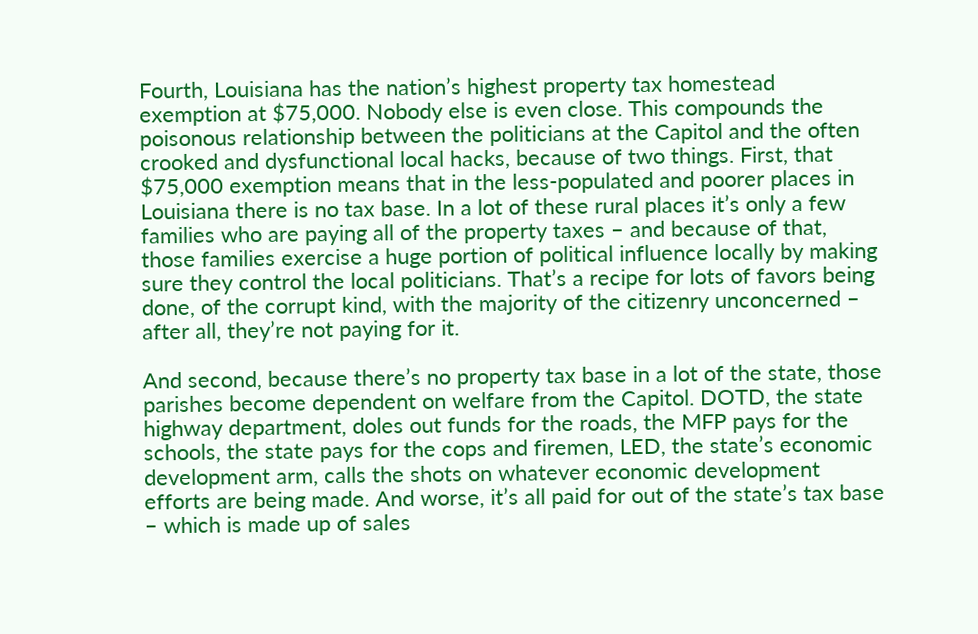Fourth, Louisiana has the nation’s highest property tax homestead exemption at $75,000. Nobody else is even close. This compounds the poisonous relationship between the politicians at the Capitol and the often crooked and dysfunctional local hacks, because of two things. First, that $75,000 exemption means that in the less-populated and poorer places in Louisiana there is no tax base. In a lot of these rural places it’s only a few families who are paying all of the property taxes – and because of that, those families exercise a huge portion of political influence locally by making sure they control the local politicians. That’s a recipe for lots of favors being done, of the corrupt kind, with the majority of the citizenry unconcerned – after all, they’re not paying for it.

And second, because there’s no property tax base in a lot of the state, those parishes become dependent on welfare from the Capitol. DOTD, the state highway department, doles out funds for the roads, the MFP pays for the schools, the state pays for the cops and firemen, LED, the state’s economic development arm, calls the shots on whatever economic development efforts are being made. And worse, it’s all paid for out of the state’s tax base – which is made up of sales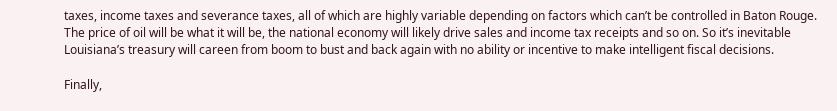taxes, income taxes and severance taxes, all of which are highly variable depending on factors which can’t be controlled in Baton Rouge. The price of oil will be what it will be, the national economy will likely drive sales and income tax receipts and so on. So it’s inevitable Louisiana’s treasury will careen from boom to bust and back again with no ability or incentive to make intelligent fiscal decisions.

Finally,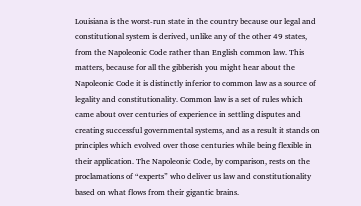Louisiana is the worst-run state in the country because our legal and constitutional system is derived, unlike any of the other 49 states, from the Napoleonic Code rather than English common law. This matters, because for all the gibberish you might hear about the Napoleonic Code it is distinctly inferior to common law as a source of legality and constitutionality. Common law is a set of rules which came about over centuries of experience in settling disputes and creating successful governmental systems, and as a result it stands on principles which evolved over those centuries while being flexible in their application. The Napoleonic Code, by comparison, rests on the proclamations of “experts” who deliver us law and constitutionality based on what flows from their gigantic brains.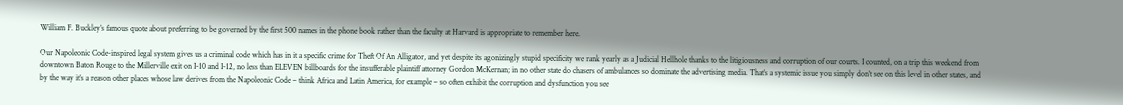William F. Buckley’s famous quote about preferring to be governed by the first 500 names in the phone book rather than the faculty at Harvard is appropriate to remember here.

Our Napoleonic Code-inspired legal system gives us a criminal code which has in it a specific crime for Theft Of An Alligator, and yet despite its agonizingly stupid specificity we rank yearly as a Judicial Hellhole thanks to the litigiousness and corruption of our courts. I counted, on a trip this weekend from downtown Baton Rouge to the Millerville exit on I-10 and I-12, no less than ELEVEN billboards for the insufferable plaintiff attorney Gordon McKernan; in no other state do chasers of ambulances so dominate the advertising media. That’s a systemic issue you simply don’t see on this level in other states, and by the way it’s a reason other places whose law derives from the Napoleonic Code – think Africa and Latin America, for example – so often exhibit the corruption and dysfunction you see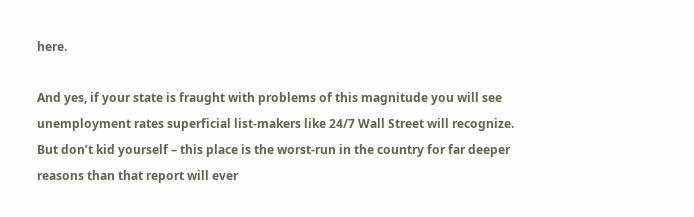here.

And yes, if your state is fraught with problems of this magnitude you will see unemployment rates superficial list-makers like 24/7 Wall Street will recognize. But don’t kid yourself – this place is the worst-run in the country for far deeper reasons than that report will ever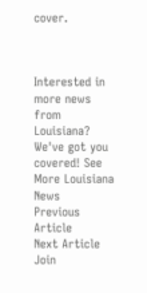cover.



Interested in more news from Louisiana? We've got you covered! See More Louisiana News
Previous Article
Next Article
Join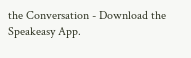the Conversation - Download the Speakeasy App.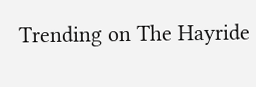Trending on The Hayride